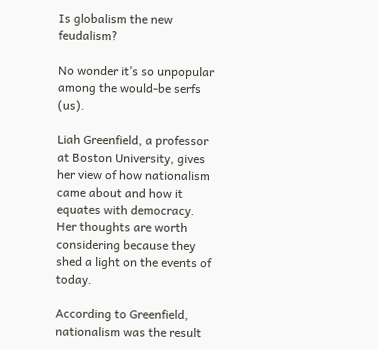Is globalism the new feudalism?

No wonder it’s so unpopular among the would-be serfs (us).

Liah Greenfield, a professor at Boston University, gives her view of how nationalism came about and how it equates with democracy.  Her thoughts are worth considering because they shed a light on the events of today.

According to Greenfield, nationalism was the result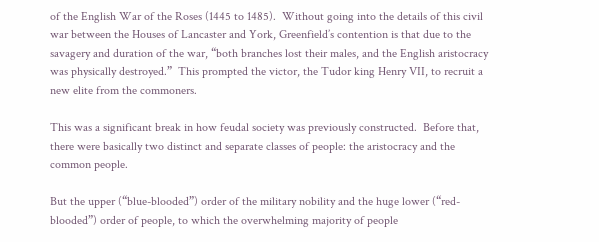of the English War of the Roses (1445 to 1485).  Without going into the details of this civil war between the Houses of Lancaster and York, Greenfield’s contention is that due to the savagery and duration of the war, “both branches lost their males, and the English aristocracy was physically destroyed.”  This prompted the victor, the Tudor king Henry VII, to recruit a new elite from the commoners.

This was a significant break in how feudal society was previously constructed.  Before that, there were basically two distinct and separate classes of people: the aristocracy and the common people.

But the upper (“blue-blooded”) order of the military nobility and the huge lower (“red-blooded”) order of people, to which the overwhelming majority of people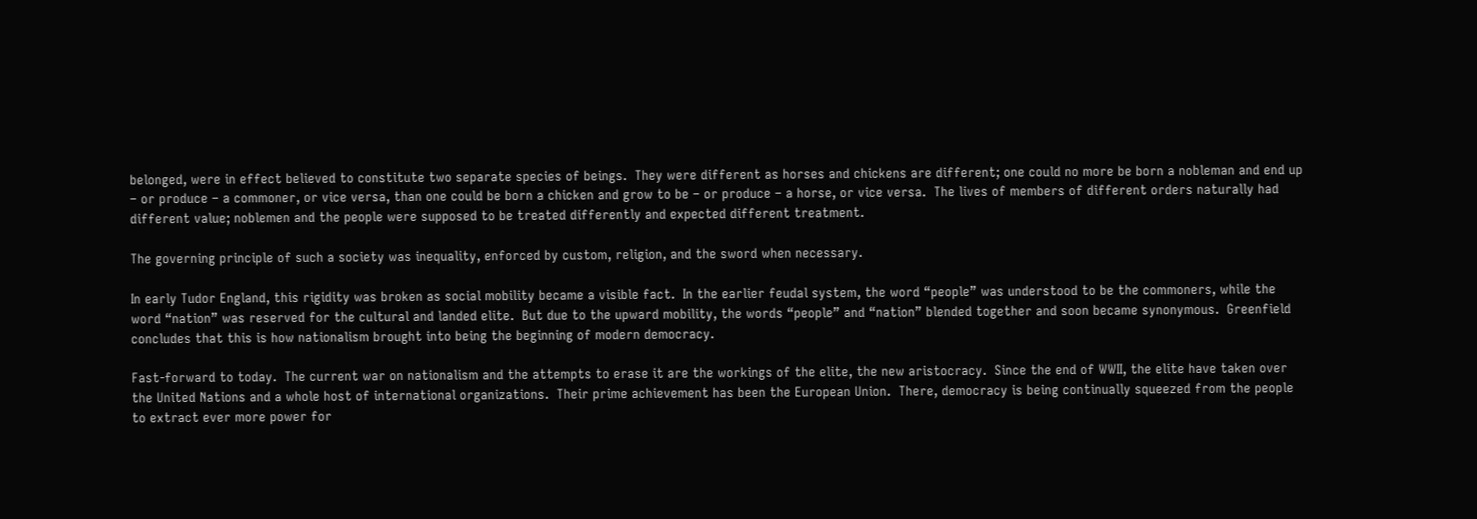belonged, were in effect believed to constitute two separate species of beings.  They were different as horses and chickens are different; one could no more be born a nobleman and end up – or produce – a commoner, or vice versa, than one could be born a chicken and grow to be – or produce – a horse, or vice versa.  The lives of members of different orders naturally had different value; noblemen and the people were supposed to be treated differently and expected different treatment.

The governing principle of such a society was inequality, enforced by custom, religion, and the sword when necessary.

In early Tudor England, this rigidity was broken as social mobility became a visible fact.  In the earlier feudal system, the word “people” was understood to be the commoners, while the word “nation” was reserved for the cultural and landed elite.  But due to the upward mobility, the words “people” and “nation” blended together and soon became synonymous.  Greenfield concludes that this is how nationalism brought into being the beginning of modern democracy.

Fast-forward to today.  The current war on nationalism and the attempts to erase it are the workings of the elite, the new aristocracy.  Since the end of WWII, the elite have taken over the United Nations and a whole host of international organizations.  Their prime achievement has been the European Union.  There, democracy is being continually squeezed from the people to extract ever more power for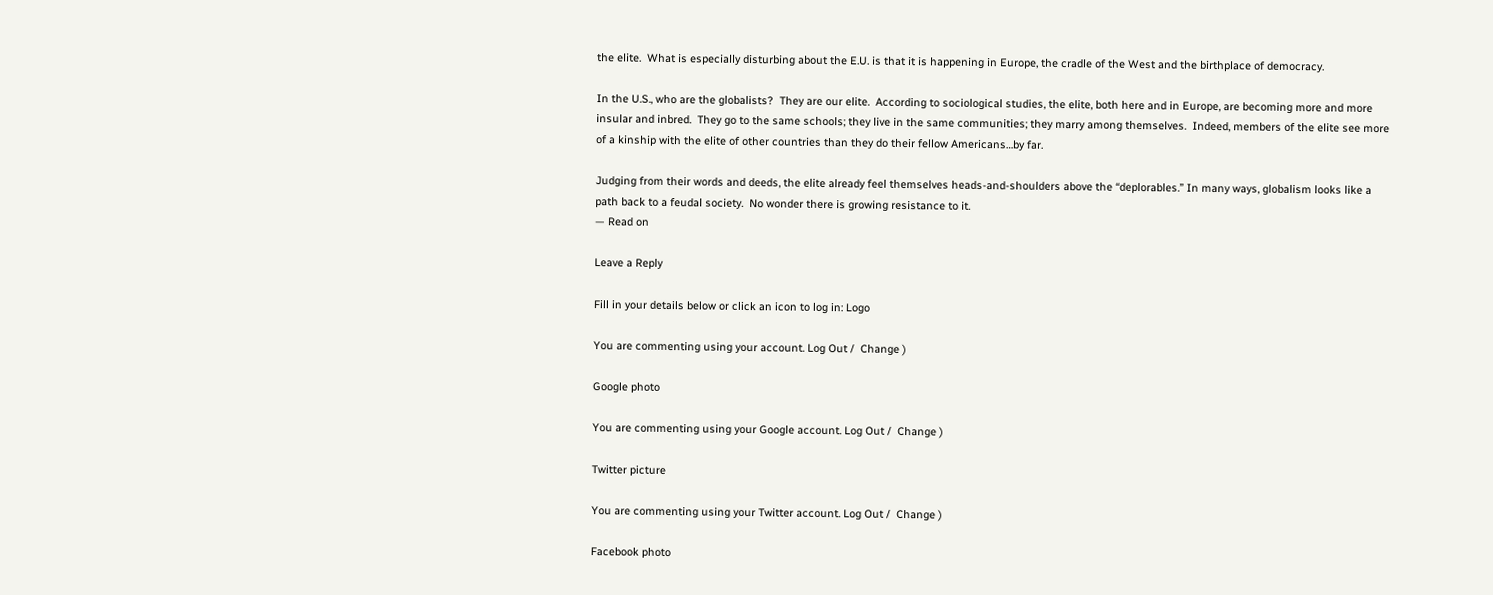the elite.  What is especially disturbing about the E.U. is that it is happening in Europe, the cradle of the West and the birthplace of democracy.

In the U.S., who are the globalists?  They are our elite.  According to sociological studies, the elite, both here and in Europe, are becoming more and more insular and inbred.  They go to the same schools; they live in the same communities; they marry among themselves.  Indeed, members of the elite see more of a kinship with the elite of other countries than they do their fellow Americans…by far.

Judging from their words and deeds, the elite already feel themselves heads-and-shoulders above the “deplorables.” In many ways, globalism looks like a path back to a feudal society.  No wonder there is growing resistance to it.
— Read on

Leave a Reply

Fill in your details below or click an icon to log in: Logo

You are commenting using your account. Log Out /  Change )

Google photo

You are commenting using your Google account. Log Out /  Change )

Twitter picture

You are commenting using your Twitter account. Log Out /  Change )

Facebook photo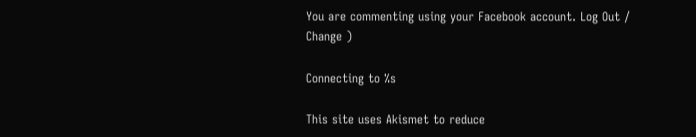You are commenting using your Facebook account. Log Out /  Change )

Connecting to %s

This site uses Akismet to reduce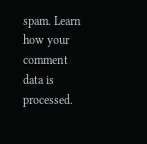spam. Learn how your comment data is processed.